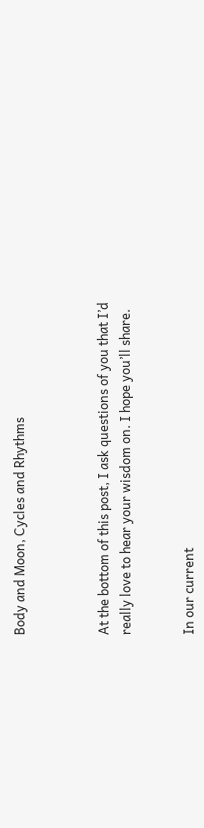Body and Moon, Cycles and Rhythms



At the bottom of this post, I ask questions of you that I’d really love to hear your wisdom on. I hope you’ll share.


In our current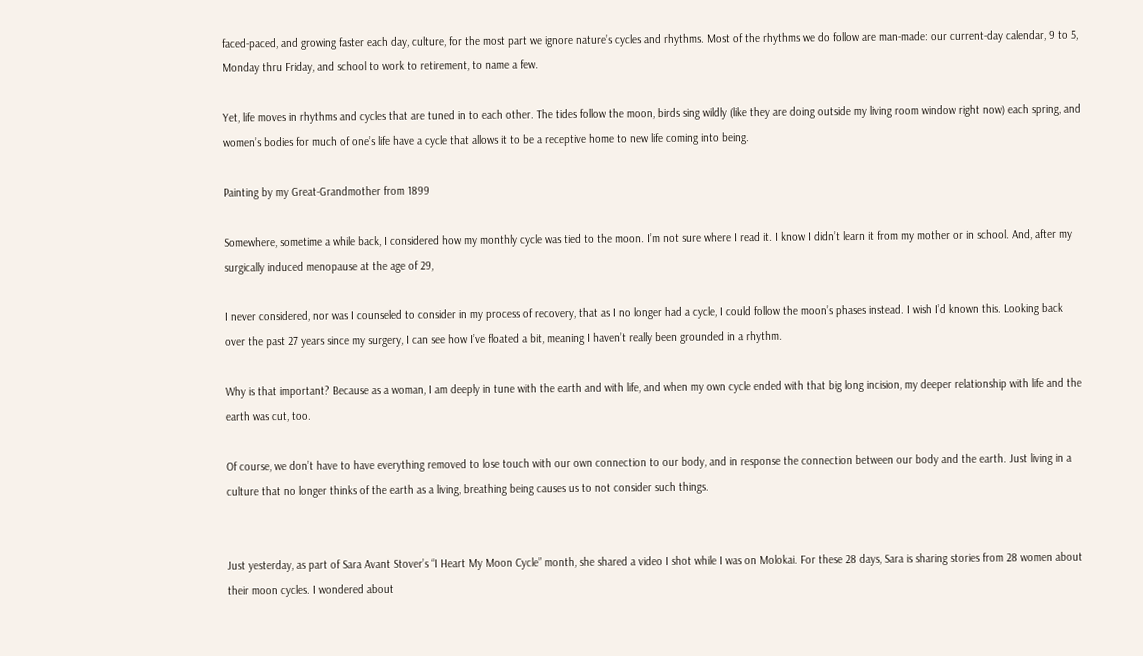faced-paced, and growing faster each day, culture, for the most part we ignore nature’s cycles and rhythms. Most of the rhythms we do follow are man-made: our current-day calendar, 9 to 5, Monday thru Friday, and school to work to retirement, to name a few.

Yet, life moves in rhythms and cycles that are tuned in to each other. The tides follow the moon, birds sing wildly (like they are doing outside my living room window right now) each spring, and women’s bodies for much of one’s life have a cycle that allows it to be a receptive home to new life coming into being.

Painting by my Great-Grandmother from 1899

Somewhere, sometime a while back, I considered how my monthly cycle was tied to the moon. I’m not sure where I read it. I know I didn’t learn it from my mother or in school. And, after my surgically induced menopause at the age of 29,

I never considered, nor was I counseled to consider in my process of recovery, that as I no longer had a cycle, I could follow the moon’s phases instead. I wish I’d known this. Looking back over the past 27 years since my surgery, I can see how I’ve floated a bit, meaning I haven’t really been grounded in a rhythm.

Why is that important? Because as a woman, I am deeply in tune with the earth and with life, and when my own cycle ended with that big long incision, my deeper relationship with life and the earth was cut, too.

Of course, we don’t have to have everything removed to lose touch with our own connection to our body, and in response the connection between our body and the earth. Just living in a culture that no longer thinks of the earth as a living, breathing being causes us to not consider such things.


Just yesterday, as part of Sara Avant Stover’s “I Heart My Moon Cycle” month, she shared a video I shot while I was on Molokai. For these 28 days, Sara is sharing stories from 28 women about their moon cycles. I wondered about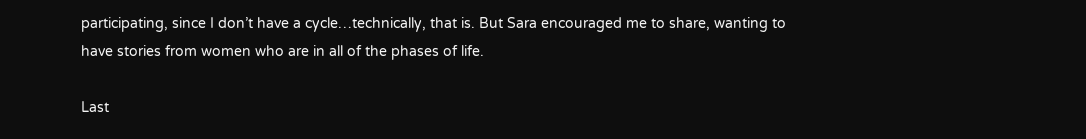participating, since I don’t have a cycle…technically, that is. But Sara encouraged me to share, wanting to have stories from women who are in all of the phases of life.

Last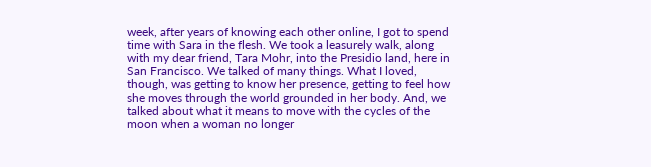week, after years of knowing each other online, I got to spend time with Sara in the flesh. We took a leasurely walk, along with my dear friend, Tara Mohr, into the Presidio land, here in San Francisco. We talked of many things. What I loved, though, was getting to know her presence, getting to feel how she moves through the world grounded in her body. And, we talked about what it means to move with the cycles of the moon when a woman no longer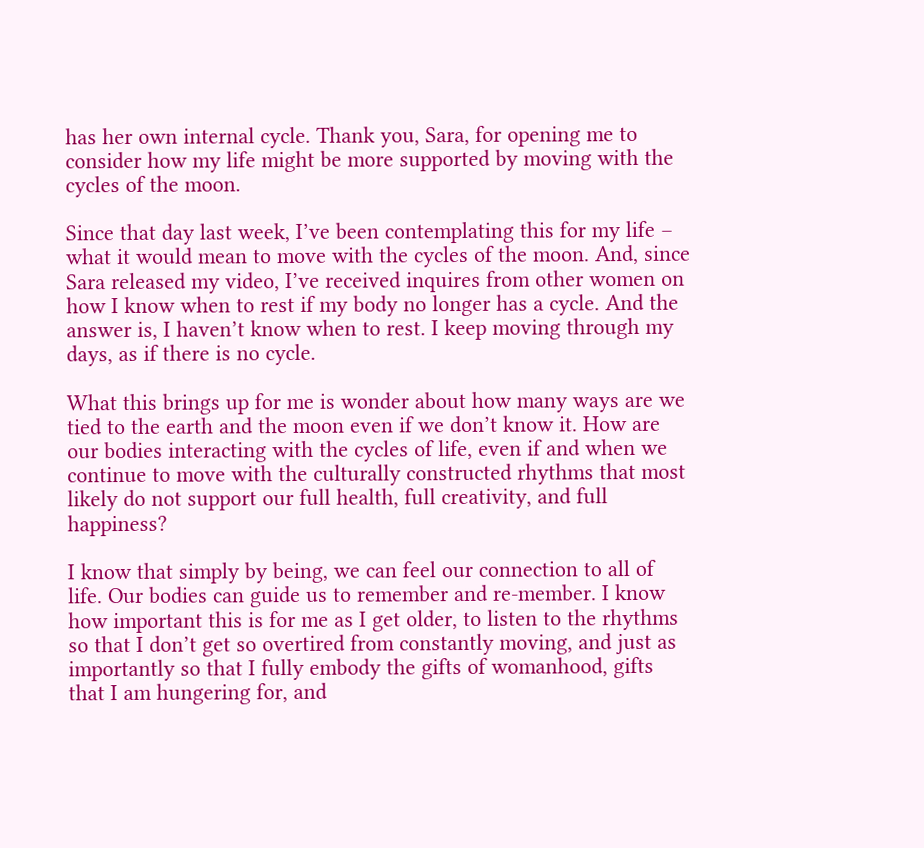has her own internal cycle. Thank you, Sara, for opening me to consider how my life might be more supported by moving with the cycles of the moon.

Since that day last week, I’ve been contemplating this for my life – what it would mean to move with the cycles of the moon. And, since Sara released my video, I’ve received inquires from other women on how I know when to rest if my body no longer has a cycle. And the answer is, I haven’t know when to rest. I keep moving through my days, as if there is no cycle.

What this brings up for me is wonder about how many ways are we tied to the earth and the moon even if we don’t know it. How are our bodies interacting with the cycles of life, even if and when we continue to move with the culturally constructed rhythms that most likely do not support our full health, full creativity, and full happiness?

I know that simply by being, we can feel our connection to all of life. Our bodies can guide us to remember and re-member. I know how important this is for me as I get older, to listen to the rhythms so that I don’t get so overtired from constantly moving, and just as importantly so that I fully embody the gifts of womanhood, gifts that I am hungering for, and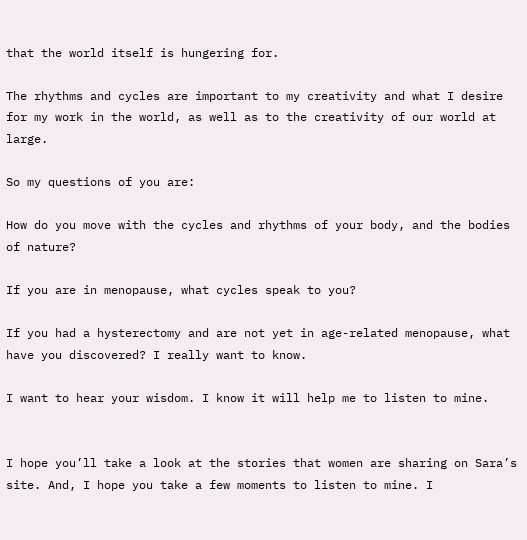that the world itself is hungering for.

The rhythms and cycles are important to my creativity and what I desire for my work in the world, as well as to the creativity of our world at large.

So my questions of you are:

How do you move with the cycles and rhythms of your body, and the bodies of nature?

If you are in menopause, what cycles speak to you?

If you had a hysterectomy and are not yet in age-related menopause, what have you discovered? I really want to know.

I want to hear your wisdom. I know it will help me to listen to mine.


I hope you’ll take a look at the stories that women are sharing on Sara’s site. And, I hope you take a few moments to listen to mine. I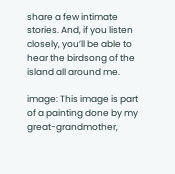share a few intimate stories. And, if you listen closely, you’ll be able to hear the birdsong of the island all around me.

image: This image is part of a painting done by my great-grandmother,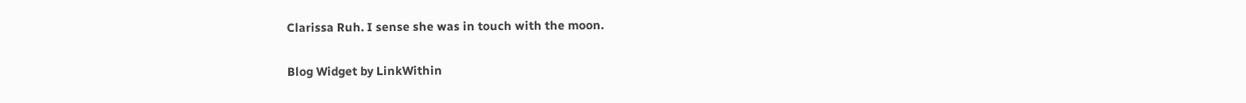Clarissa Ruh. I sense she was in touch with the moon.

Blog Widget by LinkWithin